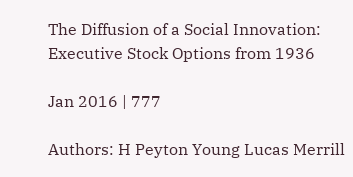The Diffusion of a Social Innovation: Executive Stock Options from 1936

Jan 2016 | 777

Authors: H Peyton Young Lucas Merrill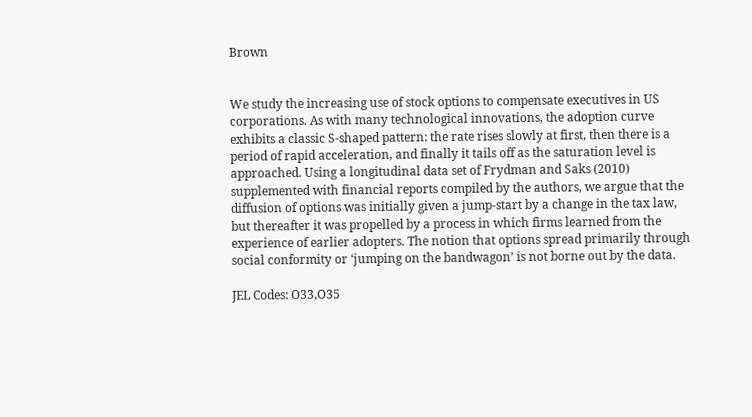Brown


We study the increasing use of stock options to compensate executives in US corporations. As with many technological innovations, the adoption curve exhibits a classic S-shaped pattern: the rate rises slowly at first, then there is a period of rapid acceleration, and finally it tails off as the saturation level is approached. Using a longitudinal data set of Frydman and Saks (2010) supplemented with financial reports compiled by the authors, we argue that the diffusion of options was initially given a jump-start by a change in the tax law, but thereafter it was propelled by a process in which firms learned from the experience of earlier adopters. The notion that options spread primarily through social conformity or ‘jumping on the bandwagon’ is not borne out by the data.

JEL Codes: O33,O35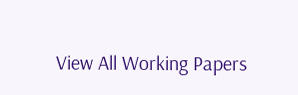View All Working Papers